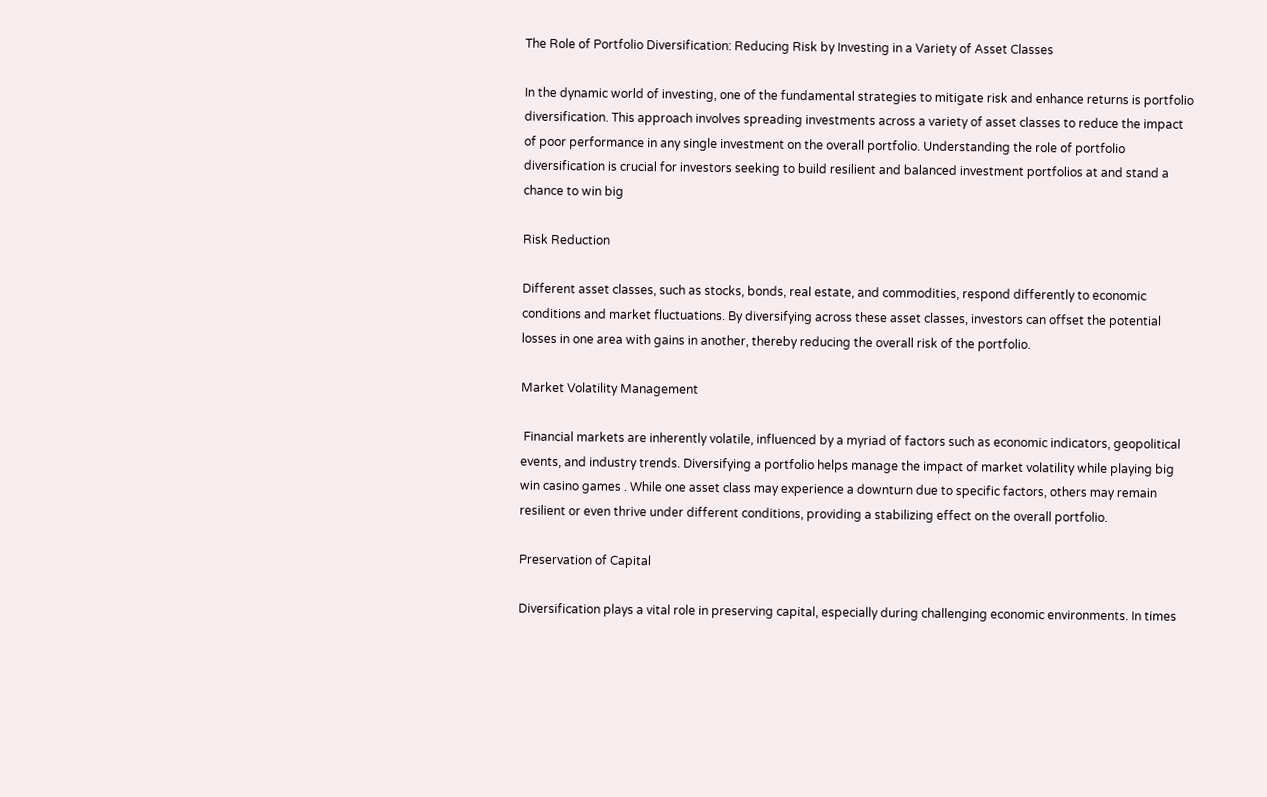The Role of Portfolio Diversification: Reducing Risk by Investing in a Variety of Asset Classes

In the dynamic world of investing, one of the fundamental strategies to mitigate risk and enhance returns is portfolio diversification. This approach involves spreading investments across a variety of asset classes to reduce the impact of poor performance in any single investment on the overall portfolio. Understanding the role of portfolio diversification is crucial for investors seeking to build resilient and balanced investment portfolios at and stand a chance to win big

Risk Reduction

Different asset classes, such as stocks, bonds, real estate, and commodities, respond differently to economic conditions and market fluctuations. By diversifying across these asset classes, investors can offset the potential losses in one area with gains in another, thereby reducing the overall risk of the portfolio.

Market Volatility Management

 Financial markets are inherently volatile, influenced by a myriad of factors such as economic indicators, geopolitical events, and industry trends. Diversifying a portfolio helps manage the impact of market volatility while playing big win casino games . While one asset class may experience a downturn due to specific factors, others may remain resilient or even thrive under different conditions, providing a stabilizing effect on the overall portfolio.

Preservation of Capital

Diversification plays a vital role in preserving capital, especially during challenging economic environments. In times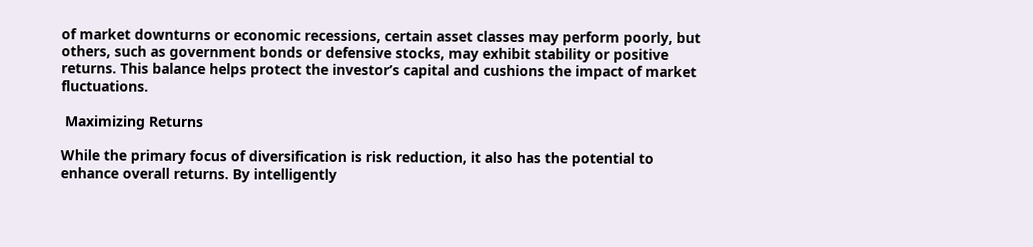of market downturns or economic recessions, certain asset classes may perform poorly, but others, such as government bonds or defensive stocks, may exhibit stability or positive returns. This balance helps protect the investor’s capital and cushions the impact of market fluctuations.

 Maximizing Returns

While the primary focus of diversification is risk reduction, it also has the potential to enhance overall returns. By intelligently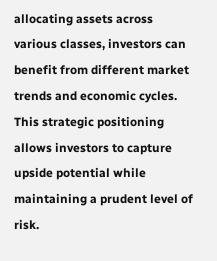allocating assets across various classes, investors can benefit from different market trends and economic cycles. This strategic positioning allows investors to capture upside potential while maintaining a prudent level of risk.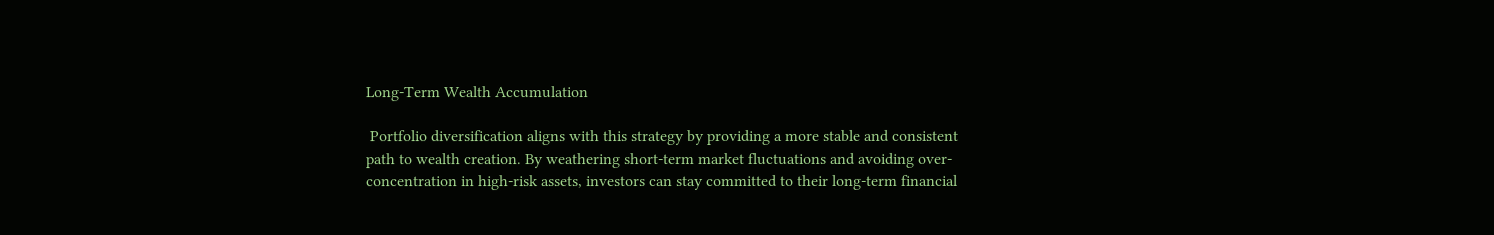Long-Term Wealth Accumulation

 Portfolio diversification aligns with this strategy by providing a more stable and consistent path to wealth creation. By weathering short-term market fluctuations and avoiding over-concentration in high-risk assets, investors can stay committed to their long-term financial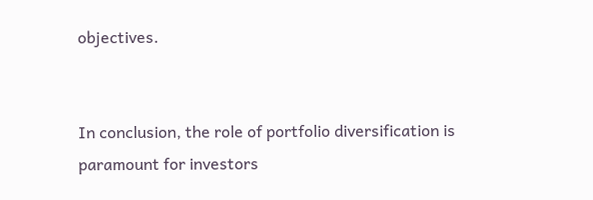objectives.


In conclusion, the role of portfolio diversification is paramount for investors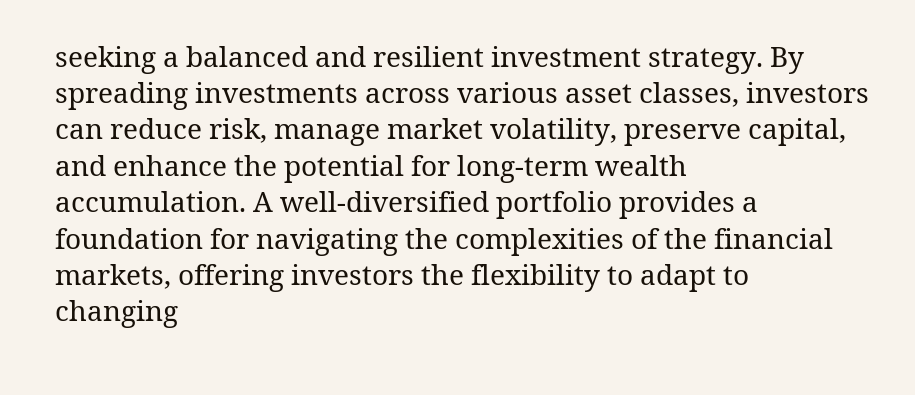seeking a balanced and resilient investment strategy. By spreading investments across various asset classes, investors can reduce risk, manage market volatility, preserve capital, and enhance the potential for long-term wealth accumulation. A well-diversified portfolio provides a foundation for navigating the complexities of the financial markets, offering investors the flexibility to adapt to changing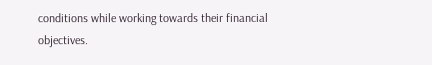conditions while working towards their financial objectives.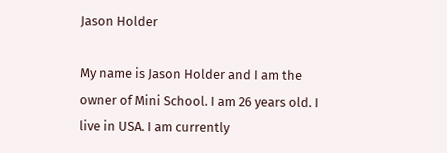Jason Holder

My name is Jason Holder and I am the owner of Mini School. I am 26 years old. I live in USA. I am currently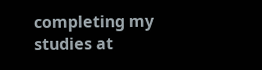completing my studies at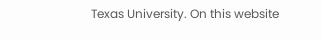Texas University. On this website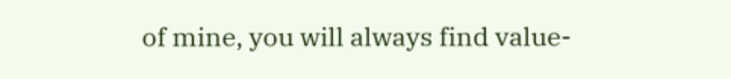of mine, you will always find value-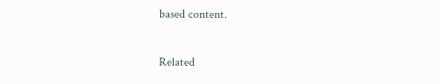based content.

Related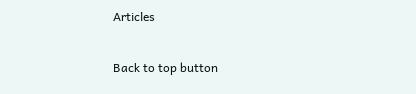Articles

Back to top button